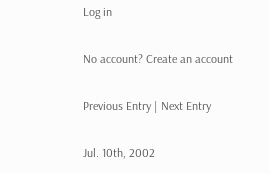Log in

No account? Create an account

Previous Entry | Next Entry

Jul. 10th, 2002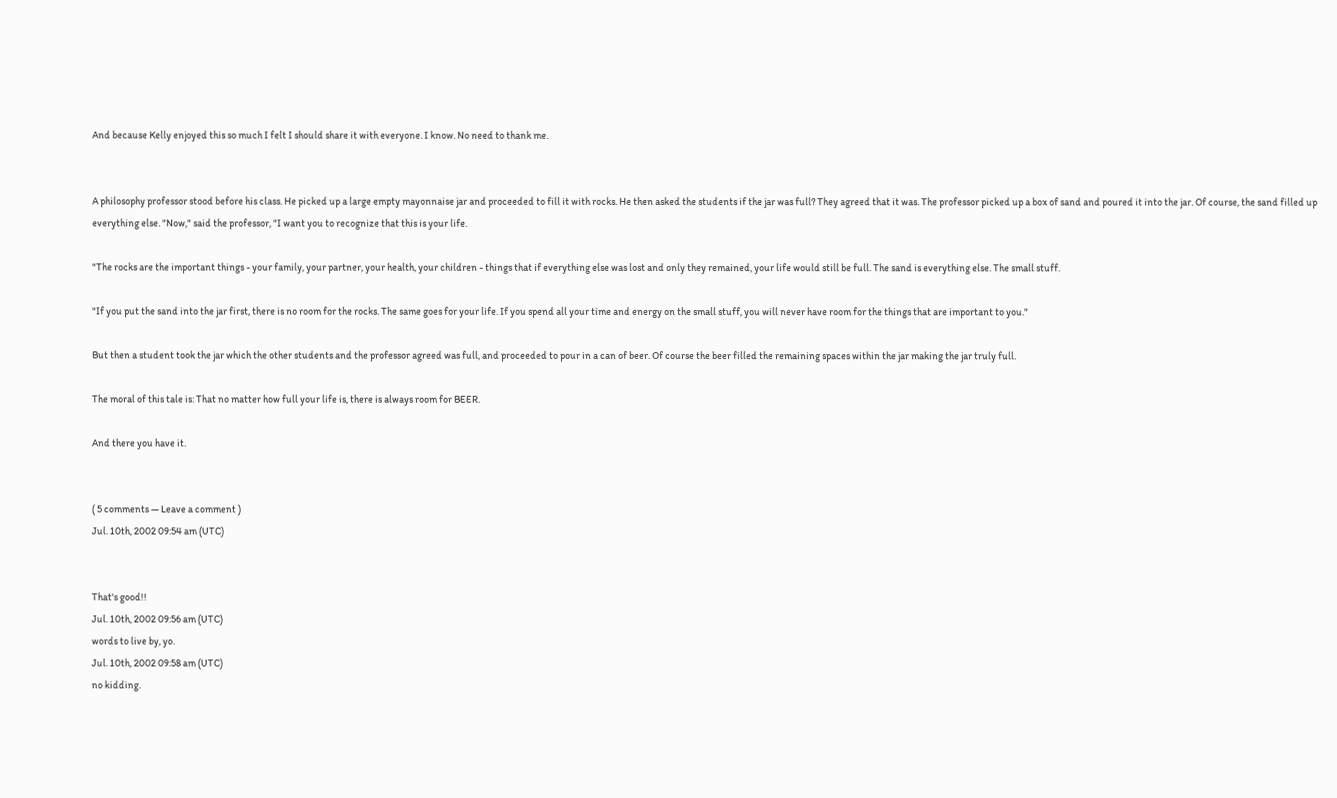And because Kelly enjoyed this so much I felt I should share it with everyone. I know. No need to thank me.


A philosophy professor stood before his class. He picked up a large empty mayonnaise jar and proceeded to fill it with rocks. He then asked the students if the jar was full? They agreed that it was. The professor picked up a box of sand and poured it into the jar. Of course, the sand filled up everything else. "Now," said the professor, "I want you to recognize that this is your life.

"The rocks are the important things - your family, your partner, your health, your children - things that if everything else was lost and only they remained, your life would still be full. The sand is everything else. The small stuff.

"If you put the sand into the jar first, there is no room for the rocks. The same goes for your life. If you spend all your time and energy on the small stuff, you will never have room for the things that are important to you."

But then a student took the jar which the other students and the professor agreed was full, and proceeded to pour in a can of beer. Of course the beer filled the remaining spaces within the jar making the jar truly full.

The moral of this tale is: That no matter how full your life is, there is always room for BEER.

And there you have it.


( 5 comments — Leave a comment )
Jul. 10th, 2002 09:54 am (UTC)


That's good!!
Jul. 10th, 2002 09:56 am (UTC)
words to live by, yo.
Jul. 10th, 2002 09:58 am (UTC)
no kidding.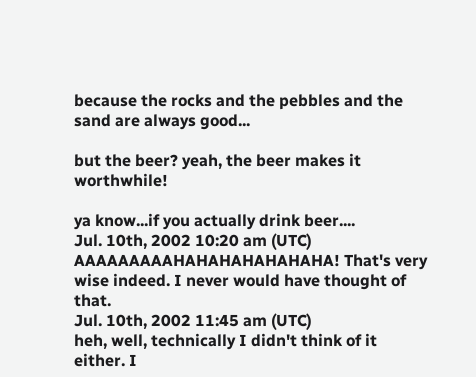because the rocks and the pebbles and the sand are always good...

but the beer? yeah, the beer makes it worthwhile!

ya know...if you actually drink beer....
Jul. 10th, 2002 10:20 am (UTC)
AAAAAAAAAHAHAHAHAHAHAHA! That's very wise indeed. I never would have thought of that.
Jul. 10th, 2002 11:45 am (UTC)
heh, well, technically I didn't think of it either. I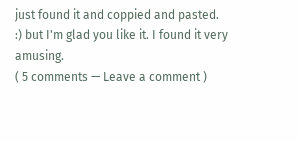just found it and coppied and pasted. :) but I'm glad you like it. I found it very amusing.
( 5 comments — Leave a comment )